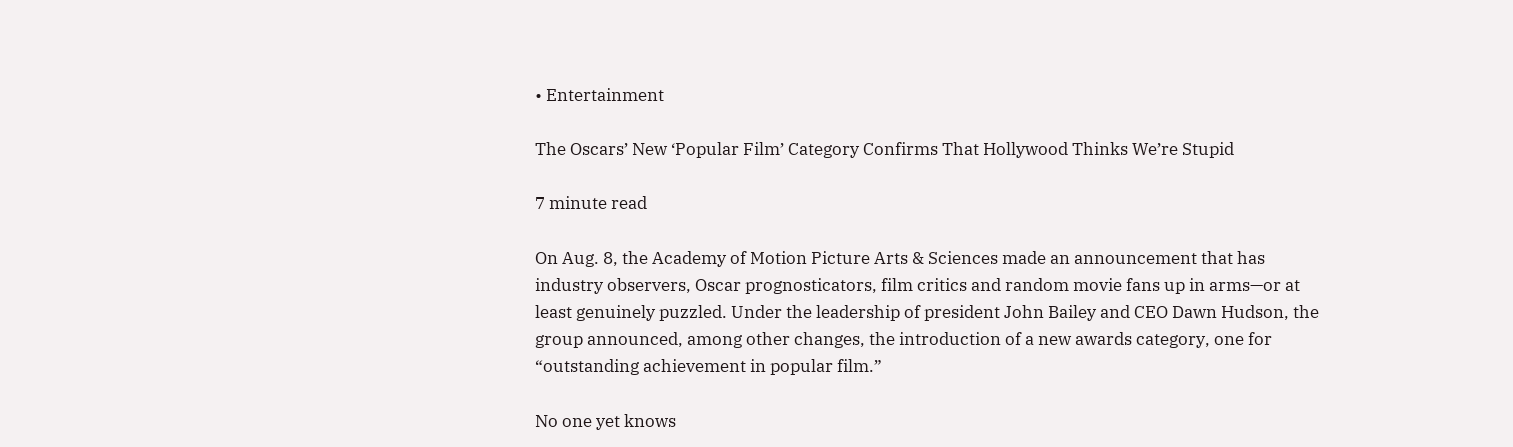• Entertainment

The Oscars’ New ‘Popular Film’ Category Confirms That Hollywood Thinks We’re Stupid

7 minute read

On Aug. 8, the Academy of Motion Picture Arts & Sciences made an announcement that has industry observers, Oscar prognosticators, film critics and random movie fans up in arms—or at least genuinely puzzled. Under the leadership of president John Bailey and CEO Dawn Hudson, the group announced, among other changes, the introduction of a new awards category, one for “outstanding achievement in popular film.”

No one yet knows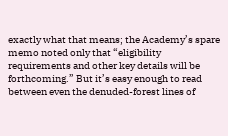exactly what that means; the Academy’s spare memo noted only that “eligibility requirements and other key details will be forthcoming.” But it’s easy enough to read between even the denuded-forest lines of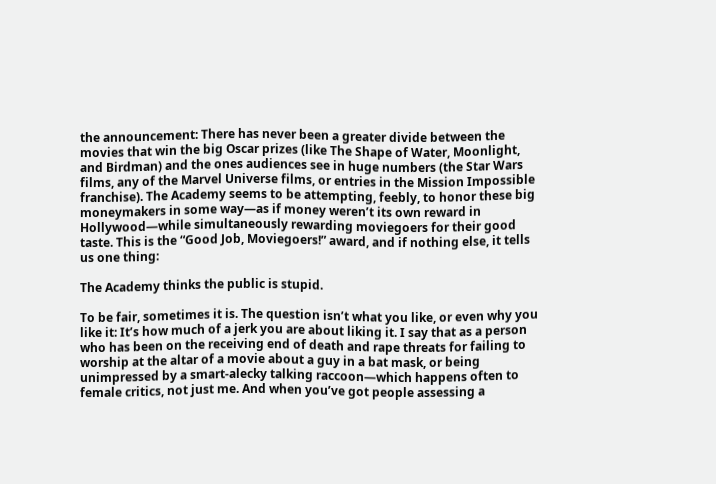the announcement: There has never been a greater divide between the movies that win the big Oscar prizes (like The Shape of Water, Moonlight, and Birdman) and the ones audiences see in huge numbers (the Star Wars films, any of the Marvel Universe films, or entries in the Mission Impossible franchise). The Academy seems to be attempting, feebly, to honor these big moneymakers in some way—as if money weren’t its own reward in Hollywood—while simultaneously rewarding moviegoers for their good taste. This is the “Good Job, Moviegoers!” award, and if nothing else, it tells us one thing:

The Academy thinks the public is stupid.

To be fair, sometimes it is. The question isn’t what you like, or even why you like it: It’s how much of a jerk you are about liking it. I say that as a person who has been on the receiving end of death and rape threats for failing to worship at the altar of a movie about a guy in a bat mask, or being unimpressed by a smart-alecky talking raccoon—which happens often to female critics, not just me. And when you’ve got people assessing a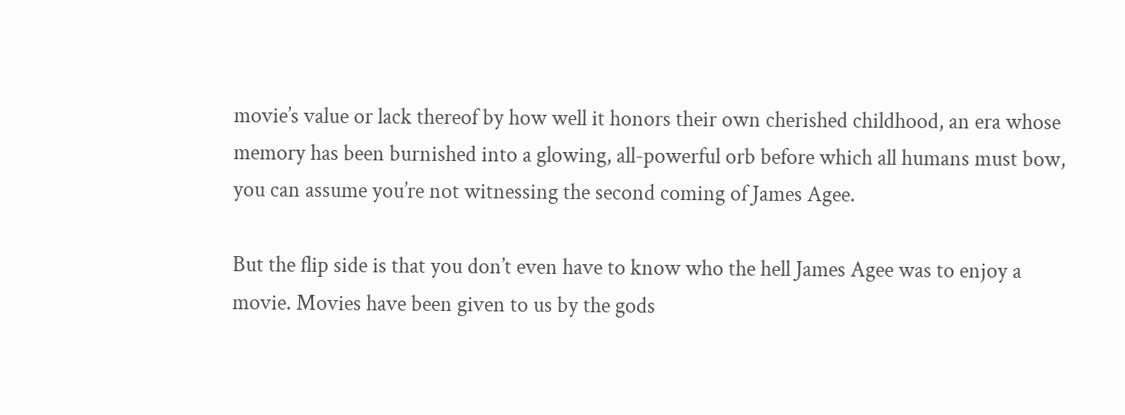movie’s value or lack thereof by how well it honors their own cherished childhood, an era whose memory has been burnished into a glowing, all-powerful orb before which all humans must bow, you can assume you’re not witnessing the second coming of James Agee.

But the flip side is that you don’t even have to know who the hell James Agee was to enjoy a movie. Movies have been given to us by the gods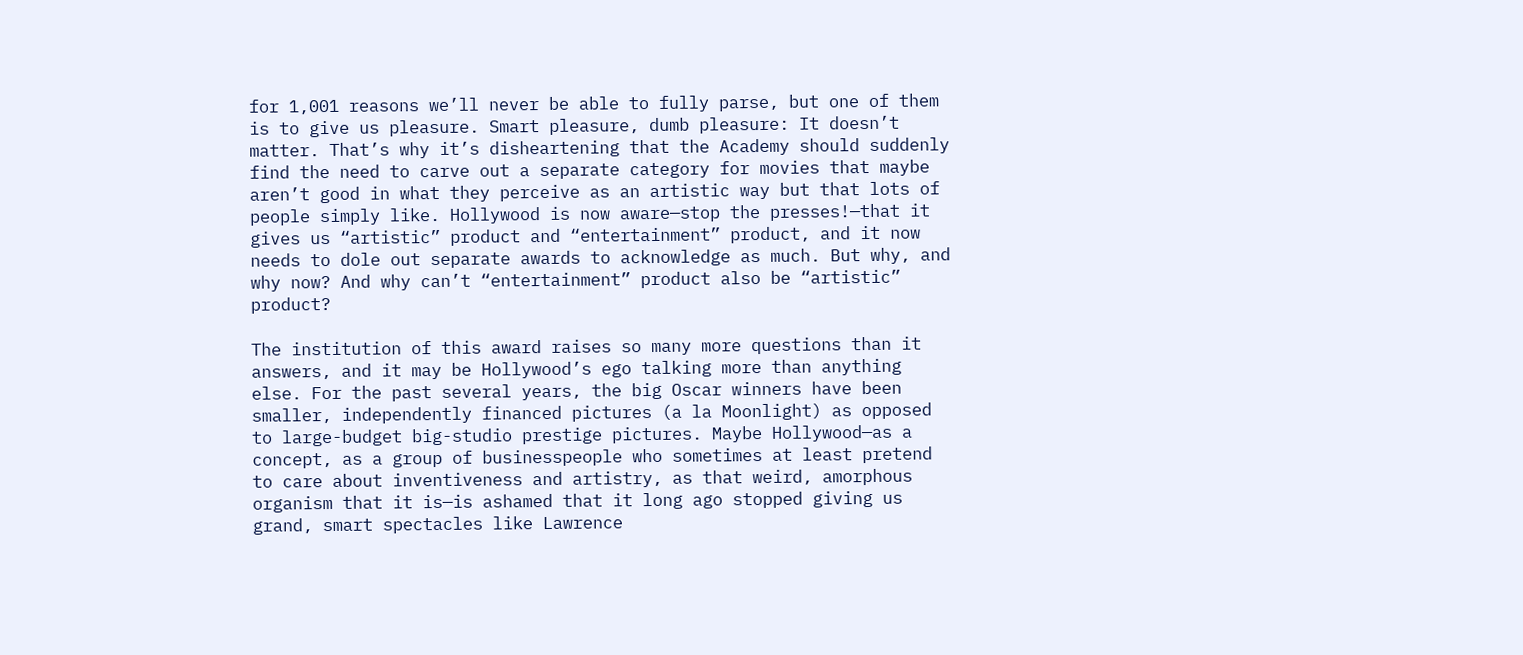for 1,001 reasons we’ll never be able to fully parse, but one of them is to give us pleasure. Smart pleasure, dumb pleasure: It doesn’t matter. That’s why it’s disheartening that the Academy should suddenly find the need to carve out a separate category for movies that maybe aren’t good in what they perceive as an artistic way but that lots of people simply like. Hollywood is now aware—stop the presses!—that it gives us “artistic” product and “entertainment” product, and it now needs to dole out separate awards to acknowledge as much. But why, and why now? And why can’t “entertainment” product also be “artistic” product?

The institution of this award raises so many more questions than it answers, and it may be Hollywood’s ego talking more than anything else. For the past several years, the big Oscar winners have been smaller, independently financed pictures (a la Moonlight) as opposed to large-budget big-studio prestige pictures. Maybe Hollywood—as a concept, as a group of businesspeople who sometimes at least pretend to care about inventiveness and artistry, as that weird, amorphous organism that it is—is ashamed that it long ago stopped giving us grand, smart spectacles like Lawrence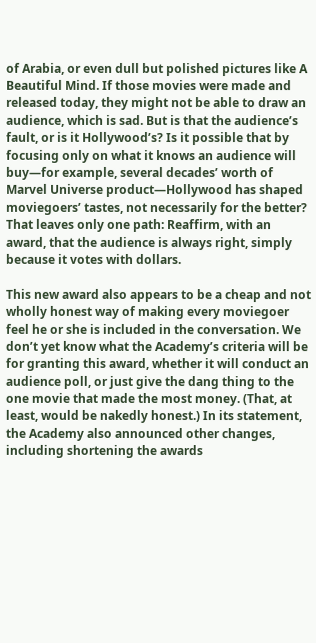of Arabia, or even dull but polished pictures like A Beautiful Mind. If those movies were made and released today, they might not be able to draw an audience, which is sad. But is that the audience’s fault, or is it Hollywood’s? Is it possible that by focusing only on what it knows an audience will buy—for example, several decades’ worth of Marvel Universe product—Hollywood has shaped moviegoers’ tastes, not necessarily for the better? That leaves only one path: Reaffirm, with an award, that the audience is always right, simply because it votes with dollars.

This new award also appears to be a cheap and not wholly honest way of making every moviegoer feel he or she is included in the conversation. We don’t yet know what the Academy’s criteria will be for granting this award, whether it will conduct an audience poll, or just give the dang thing to the one movie that made the most money. (That, at least, would be nakedly honest.) In its statement, the Academy also announced other changes, including shortening the awards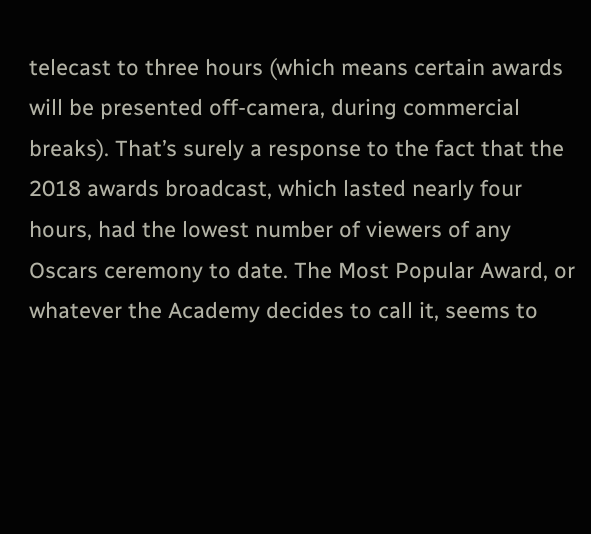telecast to three hours (which means certain awards will be presented off-camera, during commercial breaks). That’s surely a response to the fact that the 2018 awards broadcast, which lasted nearly four hours, had the lowest number of viewers of any Oscars ceremony to date. The Most Popular Award, or whatever the Academy decides to call it, seems to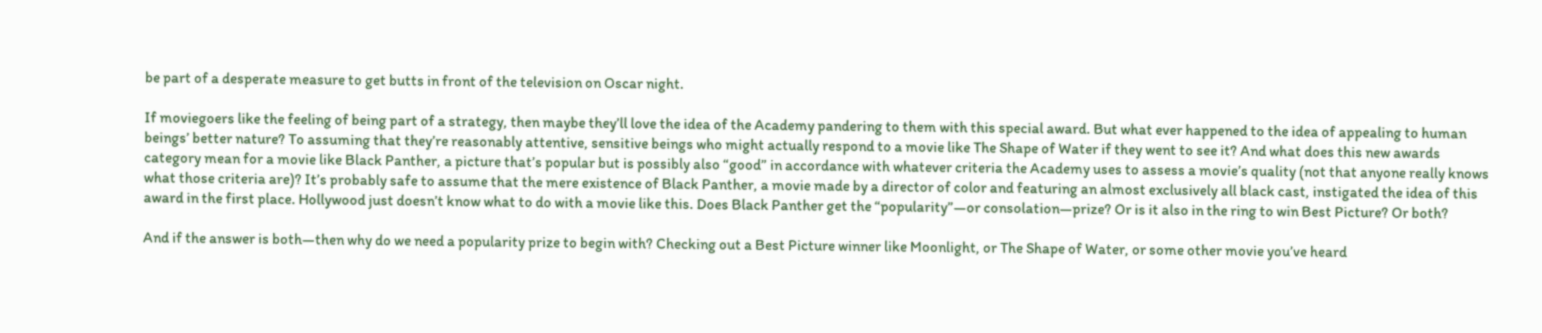be part of a desperate measure to get butts in front of the television on Oscar night.

If moviegoers like the feeling of being part of a strategy, then maybe they’ll love the idea of the Academy pandering to them with this special award. But what ever happened to the idea of appealing to human beings’ better nature? To assuming that they’re reasonably attentive, sensitive beings who might actually respond to a movie like The Shape of Water if they went to see it? And what does this new awards category mean for a movie like Black Panther, a picture that’s popular but is possibly also “good” in accordance with whatever criteria the Academy uses to assess a movie’s quality (not that anyone really knows what those criteria are)? It’s probably safe to assume that the mere existence of Black Panther, a movie made by a director of color and featuring an almost exclusively all black cast, instigated the idea of this award in the first place. Hollywood just doesn’t know what to do with a movie like this. Does Black Panther get the “popularity”—or consolation—prize? Or is it also in the ring to win Best Picture? Or both?

And if the answer is both—then why do we need a popularity prize to begin with? Checking out a Best Picture winner like Moonlight, or The Shape of Water, or some other movie you’ve heard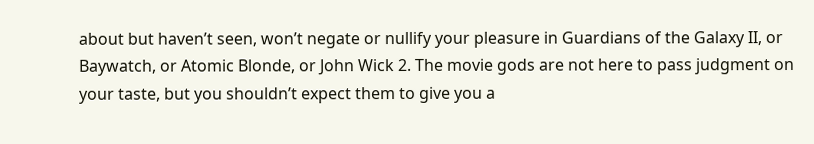about but haven’t seen, won’t negate or nullify your pleasure in Guardians of the Galaxy II, or Baywatch, or Atomic Blonde, or John Wick 2. The movie gods are not here to pass judgment on your taste, but you shouldn’t expect them to give you a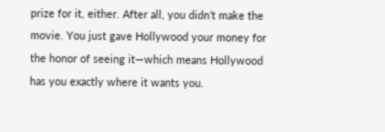prize for it, either. After all, you didn’t make the movie. You just gave Hollywood your money for the honor of seeing it—which means Hollywood has you exactly where it wants you.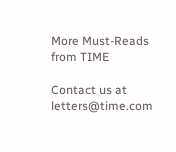More Must-Reads from TIME

Contact us at letters@time.com